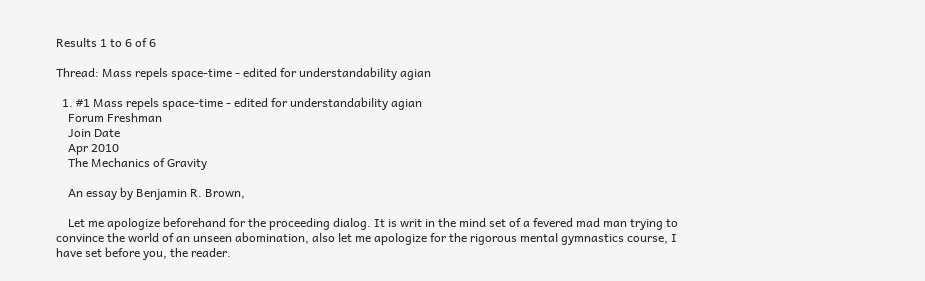Results 1 to 6 of 6

Thread: Mass repels space-time - edited for understandability agian

  1. #1 Mass repels space-time - edited for understandability agian
    Forum Freshman
    Join Date
    Apr 2010
    The Mechanics of Gravity

    An essay by Benjamin R. Brown,

    Let me apologize beforehand for the proceeding dialog. It is writ in the mind set of a fevered mad man trying to convince the world of an unseen abomination, also let me apologize for the rigorous mental gymnastics course, I have set before you, the reader.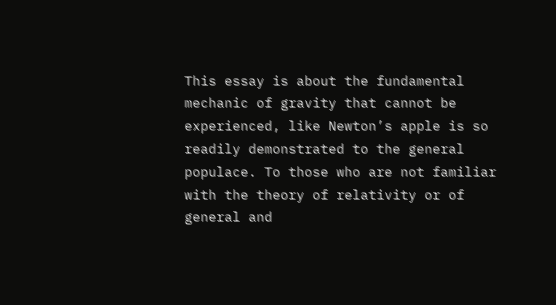This essay is about the fundamental mechanic of gravity that cannot be experienced, like Newton’s apple is so readily demonstrated to the general populace. To those who are not familiar with the theory of relativity or of general and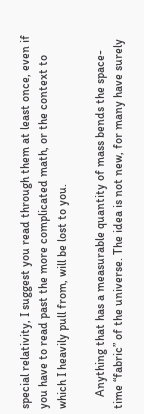special relativity, I suggest you read through them at least once, even if you have to read past the more complicated math, or the context to which I heavily pull from, will be lost to you.

    Anything that has a measurable quantity of mass bends the space-time “fabric” of the universe. The idea is not new, for many have surely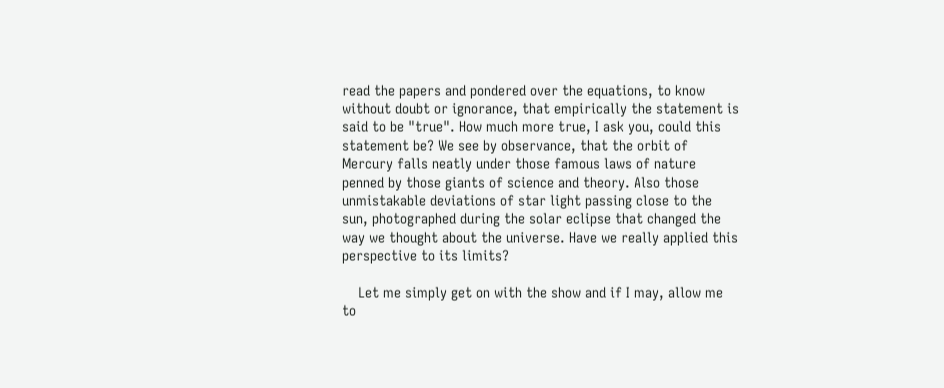read the papers and pondered over the equations, to know without doubt or ignorance, that empirically the statement is said to be "true". How much more true, I ask you, could this statement be? We see by observance, that the orbit of Mercury falls neatly under those famous laws of nature penned by those giants of science and theory. Also those unmistakable deviations of star light passing close to the sun, photographed during the solar eclipse that changed the way we thought about the universe. Have we really applied this perspective to its limits?

    Let me simply get on with the show and if I may, allow me to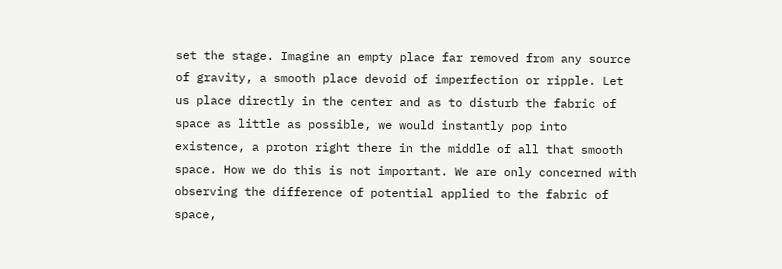set the stage. Imagine an empty place far removed from any source of gravity, a smooth place devoid of imperfection or ripple. Let us place directly in the center and as to disturb the fabric of space as little as possible, we would instantly pop into existence, a proton right there in the middle of all that smooth space. How we do this is not important. We are only concerned with observing the difference of potential applied to the fabric of space,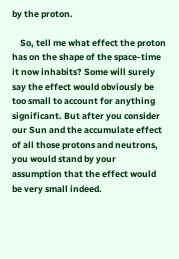by the proton.

    So, tell me what effect the proton has on the shape of the space-time it now inhabits? Some will surely say the effect would obviously be too small to account for anything significant. But after you consider our Sun and the accumulate effect of all those protons and neutrons, you would stand by your assumption that the effect would be very small indeed.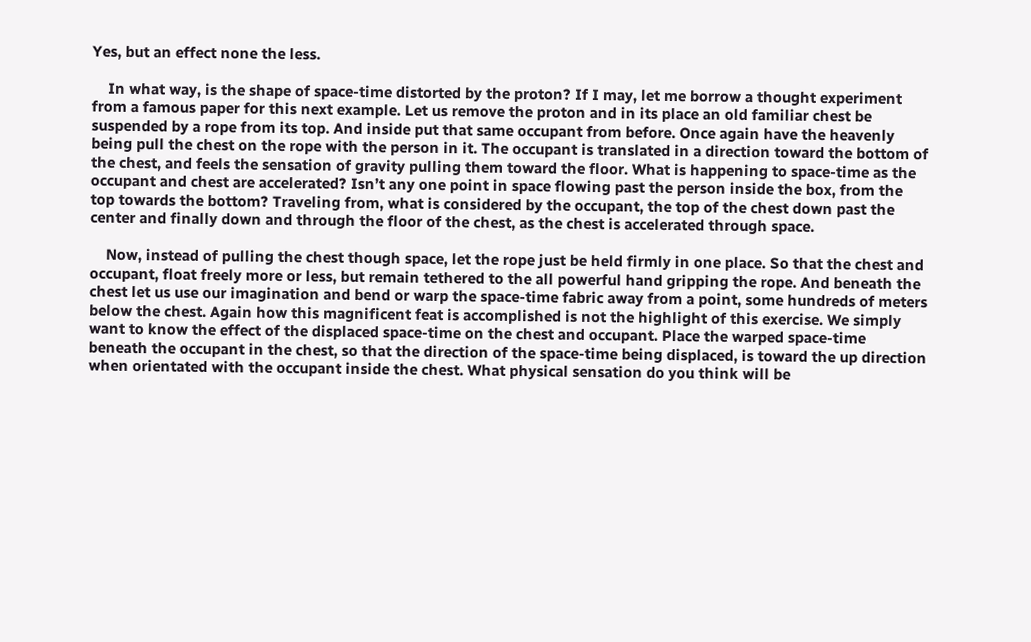Yes, but an effect none the less.

    In what way, is the shape of space-time distorted by the proton? If I may, let me borrow a thought experiment from a famous paper for this next example. Let us remove the proton and in its place an old familiar chest be suspended by a rope from its top. And inside put that same occupant from before. Once again have the heavenly being pull the chest on the rope with the person in it. The occupant is translated in a direction toward the bottom of the chest, and feels the sensation of gravity pulling them toward the floor. What is happening to space-time as the occupant and chest are accelerated? Isn’t any one point in space flowing past the person inside the box, from the top towards the bottom? Traveling from, what is considered by the occupant, the top of the chest down past the center and finally down and through the floor of the chest, as the chest is accelerated through space.

    Now, instead of pulling the chest though space, let the rope just be held firmly in one place. So that the chest and occupant, float freely more or less, but remain tethered to the all powerful hand gripping the rope. And beneath the chest let us use our imagination and bend or warp the space-time fabric away from a point, some hundreds of meters below the chest. Again how this magnificent feat is accomplished is not the highlight of this exercise. We simply want to know the effect of the displaced space-time on the chest and occupant. Place the warped space-time beneath the occupant in the chest, so that the direction of the space-time being displaced, is toward the up direction when orientated with the occupant inside the chest. What physical sensation do you think will be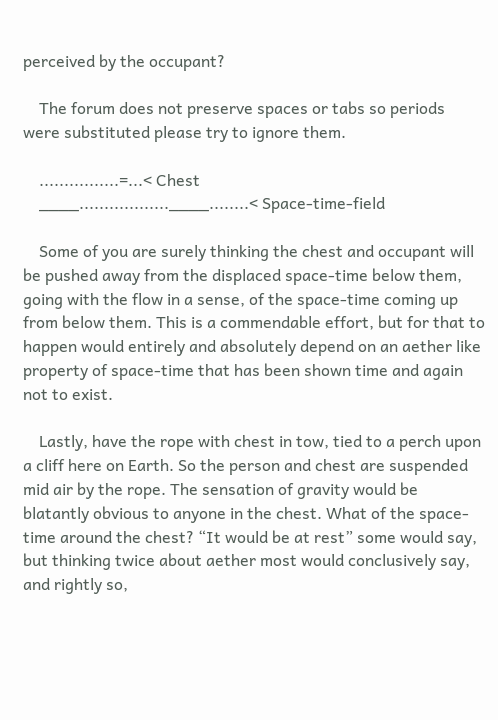perceived by the occupant?

    The forum does not preserve spaces or tabs so periods were substituted please try to ignore them.

    ................=...< Chest
    ____..................____........< Space-time-field

    Some of you are surely thinking the chest and occupant will be pushed away from the displaced space-time below them, going with the flow in a sense, of the space-time coming up from below them. This is a commendable effort, but for that to happen would entirely and absolutely depend on an aether like property of space-time that has been shown time and again not to exist.

    Lastly, have the rope with chest in tow, tied to a perch upon a cliff here on Earth. So the person and chest are suspended mid air by the rope. The sensation of gravity would be blatantly obvious to anyone in the chest. What of the space-time around the chest? “It would be at rest” some would say, but thinking twice about aether most would conclusively say, and rightly so,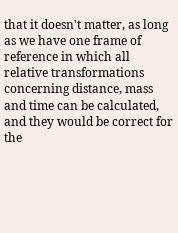that it doesn't matter, as long as we have one frame of reference in which all relative transformations concerning distance, mass and time can be calculated, and they would be correct for the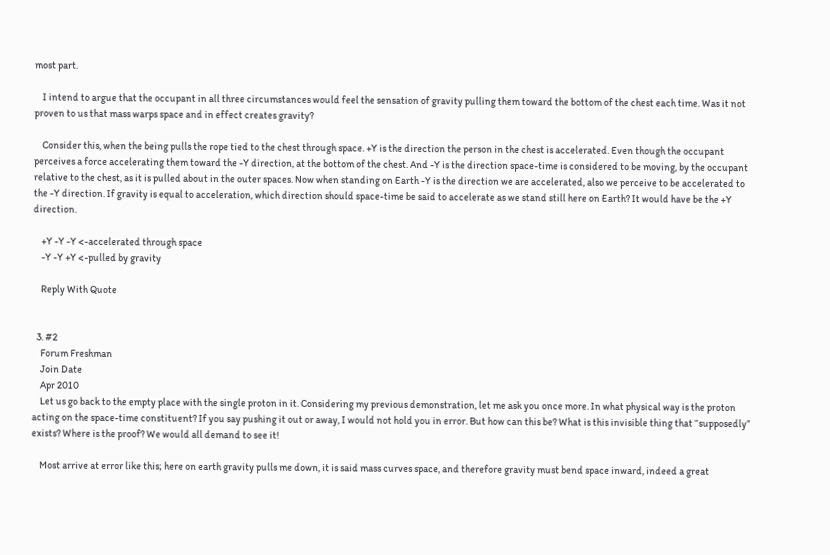most part.

    I intend to argue that the occupant in all three circumstances would feel the sensation of gravity pulling them toward the bottom of the chest each time. Was it not proven to us that mass warps space and in effect creates gravity?

    Consider this, when the being pulls the rope tied to the chest through space. +Y is the direction the person in the chest is accelerated. Even though the occupant perceives a force accelerating them toward the -Y direction, at the bottom of the chest. And -Y is the direction space-time is considered to be moving, by the occupant relative to the chest, as it is pulled about in the outer spaces. Now when standing on Earth -Y is the direction we are accelerated, also we perceive to be accelerated to the -Y direction. If gravity is equal to acceleration, which direction should space-time be said to accelerate as we stand still here on Earth? It would have be the +Y direction.

    +Y -Y -Y <-accelerated through space
    -Y -Y +Y <-pulled by gravity

    Reply With Quote


  3. #2
    Forum Freshman
    Join Date
    Apr 2010
    Let us go back to the empty place with the single proton in it. Considering my previous demonstration, let me ask you once more. In what physical way is the proton acting on the space-time constituent? If you say pushing it out or away, I would not hold you in error. But how can this be? What is this invisible thing that “supposedly” exists? Where is the proof? We would all demand to see it!

    Most arrive at error like this; here on earth gravity pulls me down, it is said mass curves space, and therefore gravity must bend space inward, indeed a great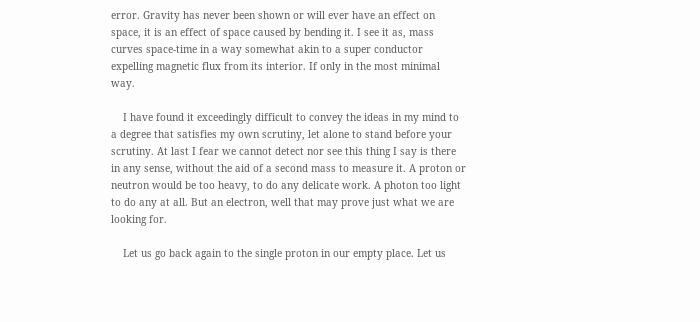error. Gravity has never been shown or will ever have an effect on space, it is an effect of space caused by bending it. I see it as, mass curves space-time in a way somewhat akin to a super conductor expelling magnetic flux from its interior. If only in the most minimal way.

    I have found it exceedingly difficult to convey the ideas in my mind to a degree that satisfies my own scrutiny, let alone to stand before your scrutiny. At last I fear we cannot detect nor see this thing I say is there in any sense, without the aid of a second mass to measure it. A proton or neutron would be too heavy, to do any delicate work. A photon too light to do any at all. But an electron, well that may prove just what we are looking for.

    Let us go back again to the single proton in our empty place. Let us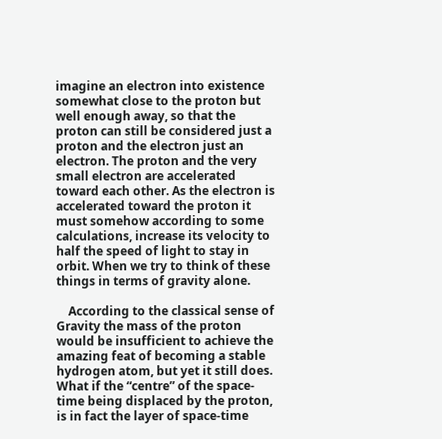imagine an electron into existence somewhat close to the proton but well enough away, so that the proton can still be considered just a proton and the electron just an electron. The proton and the very small electron are accelerated toward each other. As the electron is accelerated toward the proton it must somehow according to some calculations, increase its velocity to half the speed of light to stay in orbit. When we try to think of these things in terms of gravity alone.

    According to the classical sense of Gravity the mass of the proton would be insufficient to achieve the amazing feat of becoming a stable hydrogen atom, but yet it still does. What if the “centre” of the space-time being displaced by the proton, is in fact the layer of space-time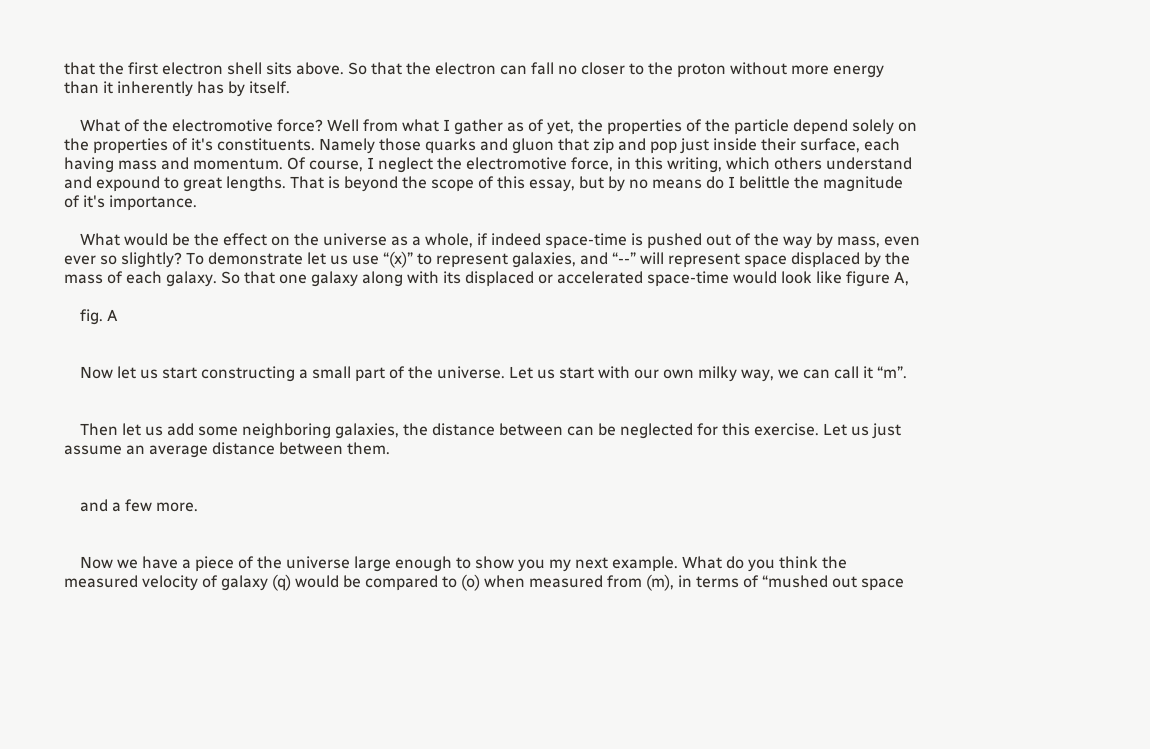that the first electron shell sits above. So that the electron can fall no closer to the proton without more energy than it inherently has by itself.

    What of the electromotive force? Well from what I gather as of yet, the properties of the particle depend solely on the properties of it's constituents. Namely those quarks and gluon that zip and pop just inside their surface, each having mass and momentum. Of course, I neglect the electromotive force, in this writing, which others understand and expound to great lengths. That is beyond the scope of this essay, but by no means do I belittle the magnitude of it's importance.

    What would be the effect on the universe as a whole, if indeed space-time is pushed out of the way by mass, even ever so slightly? To demonstrate let us use “(x)” to represent galaxies, and “--” will represent space displaced by the mass of each galaxy. So that one galaxy along with its displaced or accelerated space-time would look like figure A,

    fig. A


    Now let us start constructing a small part of the universe. Let us start with our own milky way, we can call it “m”.


    Then let us add some neighboring galaxies, the distance between can be neglected for this exercise. Let us just assume an average distance between them.


    and a few more.


    Now we have a piece of the universe large enough to show you my next example. What do you think the measured velocity of galaxy (q) would be compared to (o) when measured from (m), in terms of “mushed out space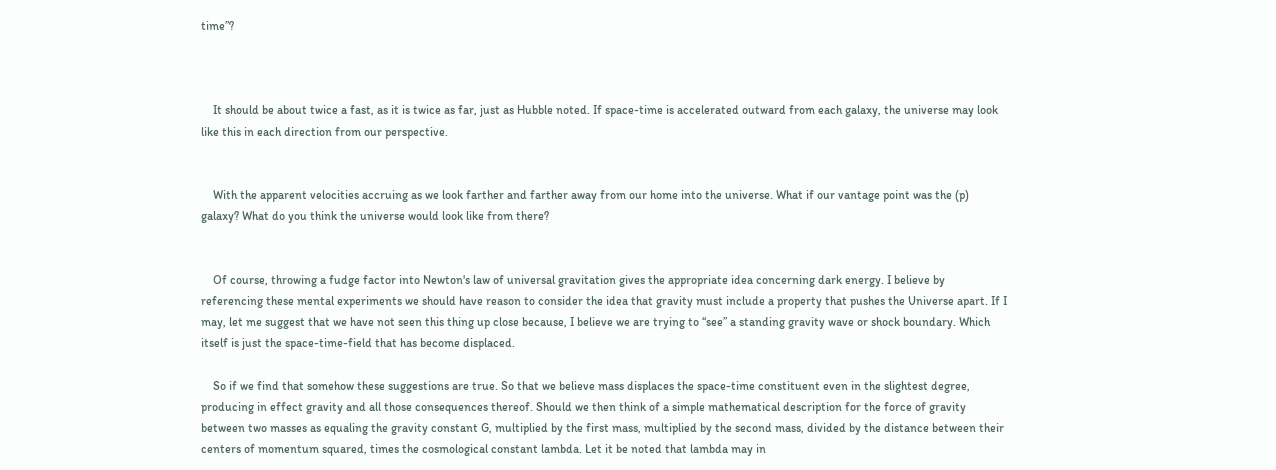time”?



    It should be about twice a fast, as it is twice as far, just as Hubble noted. If space-time is accelerated outward from each galaxy, the universe may look like this in each direction from our perspective.


    With the apparent velocities accruing as we look farther and farther away from our home into the universe. What if our vantage point was the (p) galaxy? What do you think the universe would look like from there?


    Of course, throwing a fudge factor into Newton's law of universal gravitation gives the appropriate idea concerning dark energy. I believe by referencing these mental experiments we should have reason to consider the idea that gravity must include a property that pushes the Universe apart. If I may, let me suggest that we have not seen this thing up close because, I believe we are trying to “see” a standing gravity wave or shock boundary. Which itself is just the space-time-field that has become displaced.

    So if we find that somehow these suggestions are true. So that we believe mass displaces the space-time constituent even in the slightest degree, producing in effect gravity and all those consequences thereof. Should we then think of a simple mathematical description for the force of gravity between two masses as equaling the gravity constant G, multiplied by the first mass, multiplied by the second mass, divided by the distance between their centers of momentum squared, times the cosmological constant lambda. Let it be noted that lambda may in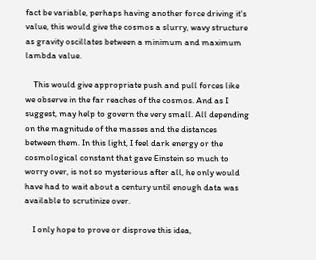fact be variable, perhaps having another force driving it's value, this would give the cosmos a slurry, wavy structure as gravity oscillates between a minimum and maximum lambda value.

    This would give appropriate push and pull forces like we observe in the far reaches of the cosmos. And as I suggest, may help to govern the very small. All depending on the magnitude of the masses and the distances between them. In this light, I feel dark energy or the cosmological constant that gave Einstein so much to worry over, is not so mysterious after all, he only would have had to wait about a century until enough data was available to scrutinize over.

    I only hope to prove or disprove this idea,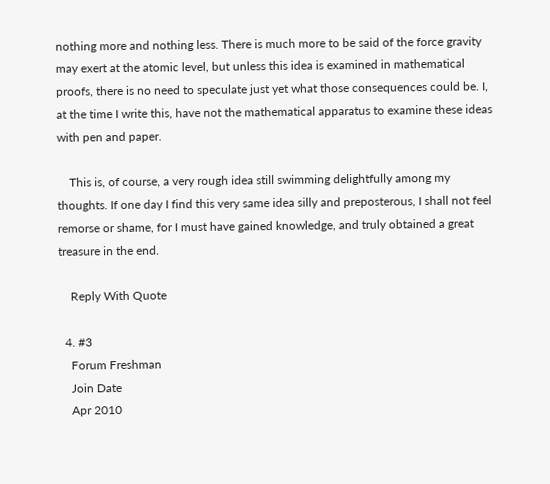nothing more and nothing less. There is much more to be said of the force gravity may exert at the atomic level, but unless this idea is examined in mathematical proofs, there is no need to speculate just yet what those consequences could be. I, at the time I write this, have not the mathematical apparatus to examine these ideas with pen and paper.

    This is, of course, a very rough idea still swimming delightfully among my thoughts. If one day I find this very same idea silly and preposterous, I shall not feel remorse or shame, for I must have gained knowledge, and truly obtained a great treasure in the end.

    Reply With Quote

  4. #3
    Forum Freshman
    Join Date
    Apr 2010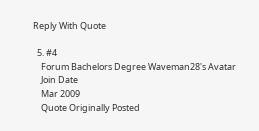Reply With Quote

  5. #4
    Forum Bachelors Degree Waveman28's Avatar
    Join Date
    Mar 2009
    Quote Originally Posted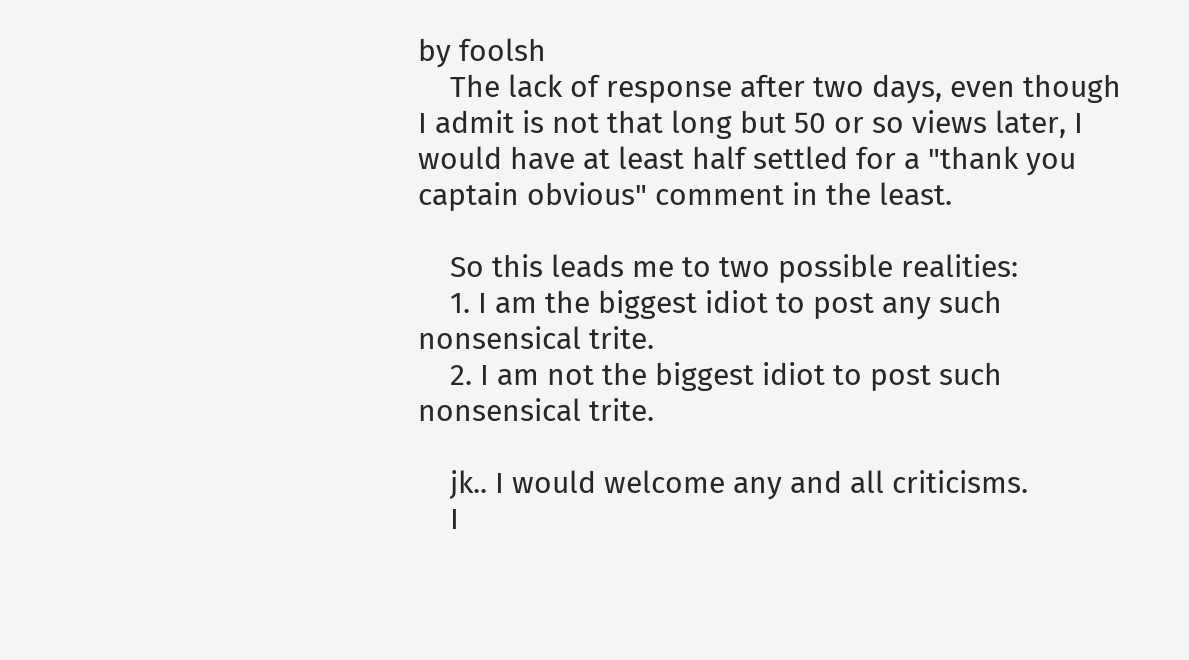by foolsh
    The lack of response after two days, even though I admit is not that long but 50 or so views later, I would have at least half settled for a "thank you captain obvious" comment in the least.

    So this leads me to two possible realities:
    1. I am the biggest idiot to post any such nonsensical trite.
    2. I am not the biggest idiot to post such nonsensical trite.

    jk.. I would welcome any and all criticisms.
    I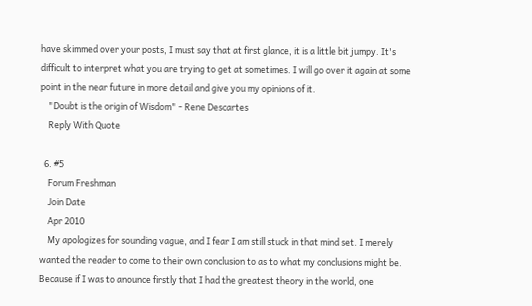have skimmed over your posts, I must say that at first glance, it is a little bit jumpy. It's difficult to interpret what you are trying to get at sometimes. I will go over it again at some point in the near future in more detail and give you my opinions of it.
    "Doubt is the origin of Wisdom" - Rene Descartes
    Reply With Quote

  6. #5
    Forum Freshman
    Join Date
    Apr 2010
    My apologizes for sounding vague, and I fear I am still stuck in that mind set. I merely wanted the reader to come to their own conclusion to as to what my conclusions might be. Because if I was to anounce firstly that I had the greatest theory in the world, one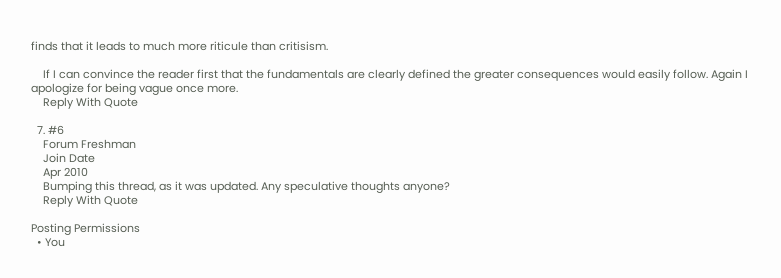finds that it leads to much more riticule than critisism.

    If I can convince the reader first that the fundamentals are clearly defined the greater consequences would easily follow. Again I apologize for being vague once more.
    Reply With Quote

  7. #6
    Forum Freshman
    Join Date
    Apr 2010
    Bumping this thread, as it was updated. Any speculative thoughts anyone?
    Reply With Quote

Posting Permissions
  • You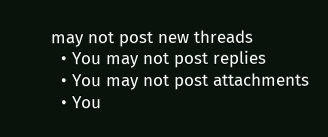may not post new threads
  • You may not post replies
  • You may not post attachments
  • You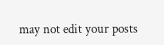may not edit your posts